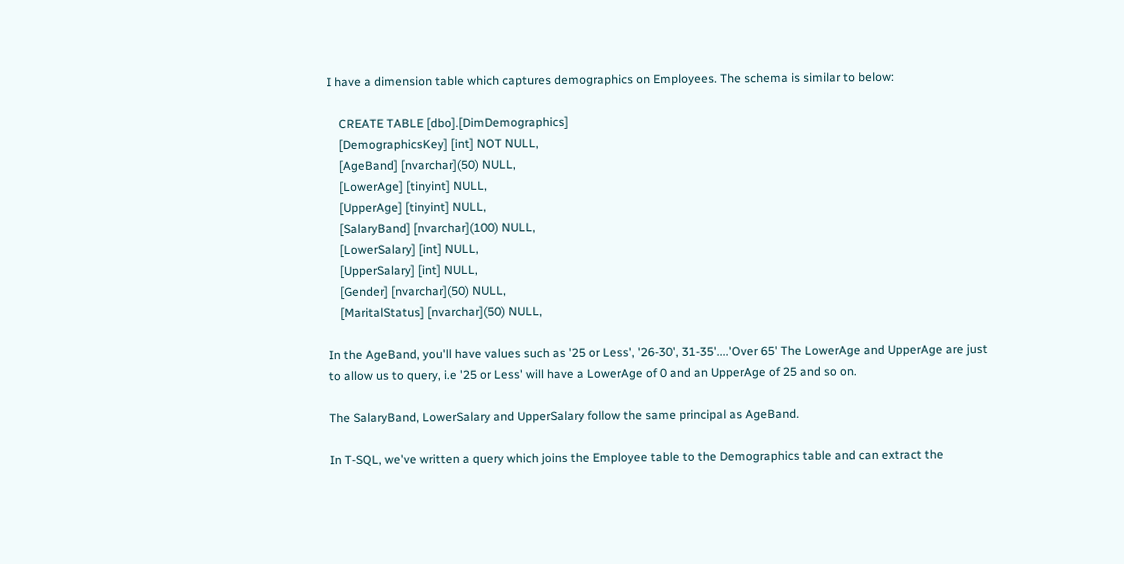I have a dimension table which captures demographics on Employees. The schema is similar to below:

    CREATE TABLE [dbo].[DimDemographics]
    [DemographicsKey] [int] NOT NULL,
    [AgeBand] [nvarchar](50) NULL,
    [LowerAge] [tinyint] NULL,
    [UpperAge] [tinyint] NULL,
    [SalaryBand] [nvarchar](100) NULL,
    [LowerSalary] [int] NULL,
    [UpperSalary] [int] NULL,
    [Gender] [nvarchar](50) NULL,
    [MaritalStatus] [nvarchar](50) NULL,

In the AgeBand, you'll have values such as '25 or Less', '26-30', 31-35'....'Over 65' The LowerAge and UpperAge are just to allow us to query, i.e '25 or Less' will have a LowerAge of 0 and an UpperAge of 25 and so on.

The SalaryBand, LowerSalary and UpperSalary follow the same principal as AgeBand.

In T-SQL, we've written a query which joins the Employee table to the Demographics table and can extract the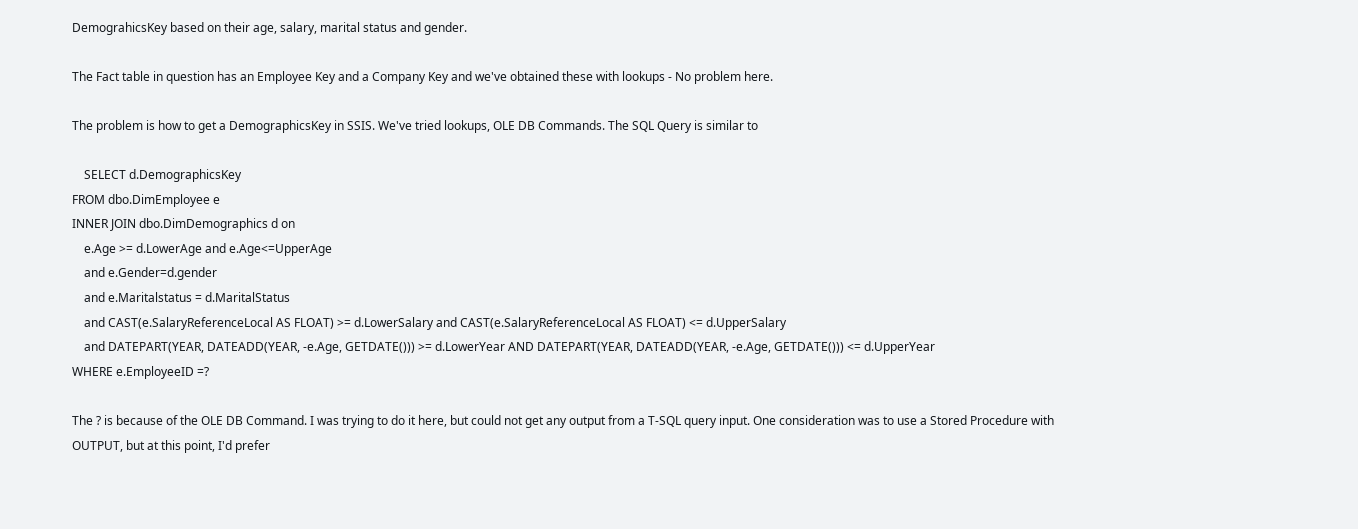DemograhicsKey based on their age, salary, marital status and gender.

The Fact table in question has an Employee Key and a Company Key and we've obtained these with lookups - No problem here.

The problem is how to get a DemographicsKey in SSIS. We've tried lookups, OLE DB Commands. The SQL Query is similar to

    SELECT d.DemographicsKey
FROM dbo.DimEmployee e
INNER JOIN dbo.DimDemographics d on
    e.Age >= d.LowerAge and e.Age<=UpperAge
    and e.Gender=d.gender
    and e.Maritalstatus = d.MaritalStatus
    and CAST(e.SalaryReferenceLocal AS FLOAT) >= d.LowerSalary and CAST(e.SalaryReferenceLocal AS FLOAT) <= d.UpperSalary
    and DATEPART(YEAR, DATEADD(YEAR, -e.Age, GETDATE())) >= d.LowerYear AND DATEPART(YEAR, DATEADD(YEAR, -e.Age, GETDATE())) <= d.UpperYear
WHERE e.EmployeeID =?

The ? is because of the OLE DB Command. I was trying to do it here, but could not get any output from a T-SQL query input. One consideration was to use a Stored Procedure with OUTPUT, but at this point, I'd prefer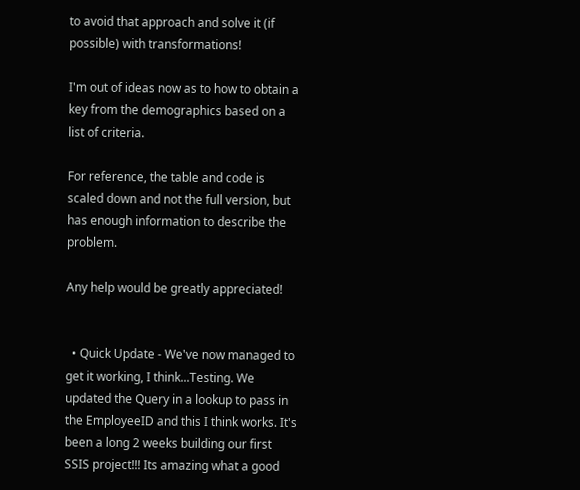to avoid that approach and solve it (if possible) with transformations!

I'm out of ideas now as to how to obtain a key from the demographics based on a list of criteria.

For reference, the table and code is scaled down and not the full version, but has enough information to describe the problem.

Any help would be greatly appreciated!


  • Quick Update - We've now managed to get it working, I think...Testing. We updated the Query in a lookup to pass in the EmployeeID and this I think works. It's been a long 2 weeks building our first SSIS project!!! Its amazing what a good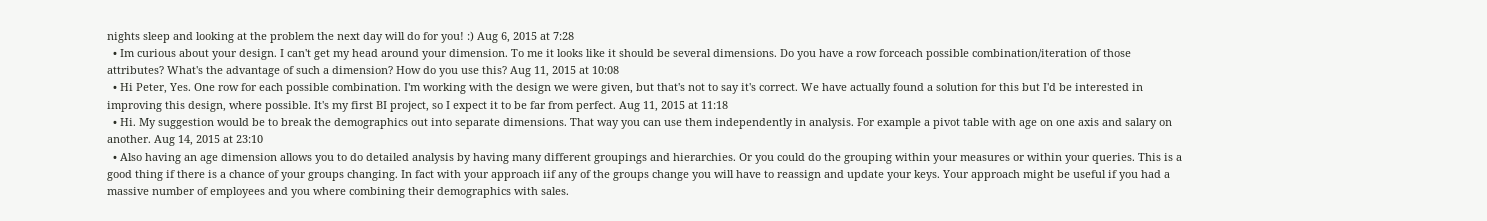nights sleep and looking at the problem the next day will do for you! :) Aug 6, 2015 at 7:28
  • Im curious about your design. I can't get my head around your dimension. To me it looks like it should be several dimensions. Do you have a row forceach possible combination/iteration of those attributes? What's the advantage of such a dimension? How do you use this? Aug 11, 2015 at 10:08
  • Hi Peter, Yes. One row for each possible combination. I'm working with the design we were given, but that's not to say it's correct. We have actually found a solution for this but I'd be interested in improving this design, where possible. It's my first BI project, so I expect it to be far from perfect. Aug 11, 2015 at 11:18
  • Hi. My suggestion would be to break the demographics out into separate dimensions. That way you can use them independently in analysis. For example a pivot table with age on one axis and salary on another. Aug 14, 2015 at 23:10
  • Also having an age dimension allows you to do detailed analysis by having many different groupings and hierarchies. Or you could do the grouping within your measures or within your queries. This is a good thing if there is a chance of your groups changing. In fact with your approach iif any of the groups change you will have to reassign and update your keys. Your approach might be useful if you had a massive number of employees and you where combining their demographics with sales.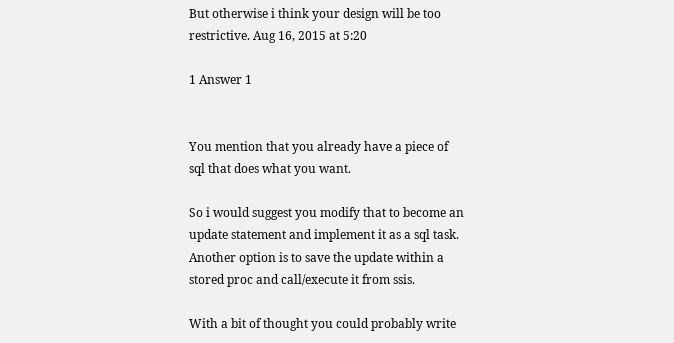But otherwise i think your design will be too restrictive. Aug 16, 2015 at 5:20

1 Answer 1


You mention that you already have a piece of sql that does what you want.

So i would suggest you modify that to become an update statement and implement it as a sql task. Another option is to save the update within a stored proc and call/execute it from ssis.

With a bit of thought you could probably write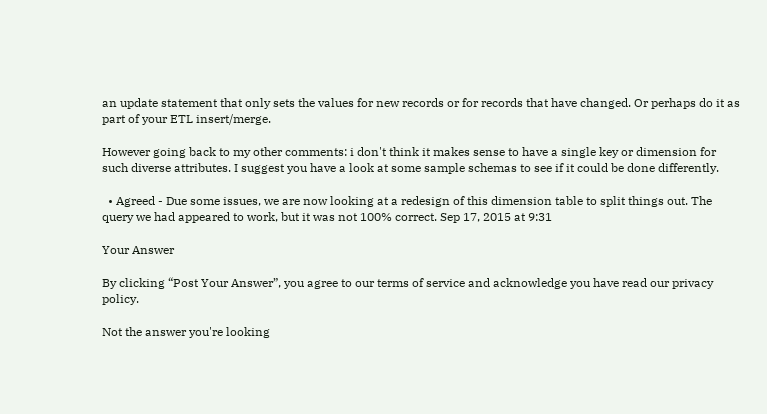an update statement that only sets the values for new records or for records that have changed. Or perhaps do it as part of your ETL insert/merge.

However going back to my other comments: i don't think it makes sense to have a single key or dimension for such diverse attributes. I suggest you have a look at some sample schemas to see if it could be done differently.

  • Agreed - Due some issues, we are now looking at a redesign of this dimension table to split things out. The query we had appeared to work, but it was not 100% correct. Sep 17, 2015 at 9:31

Your Answer

By clicking “Post Your Answer”, you agree to our terms of service and acknowledge you have read our privacy policy.

Not the answer you're looking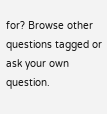for? Browse other questions tagged or ask your own question.